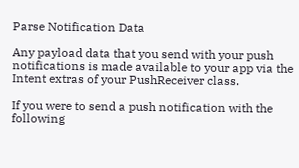Parse Notification Data

Any payload data that you send with your push notifications is made available to your app via the Intent extras of your PushReceiver class.

If you were to send a push notification with the following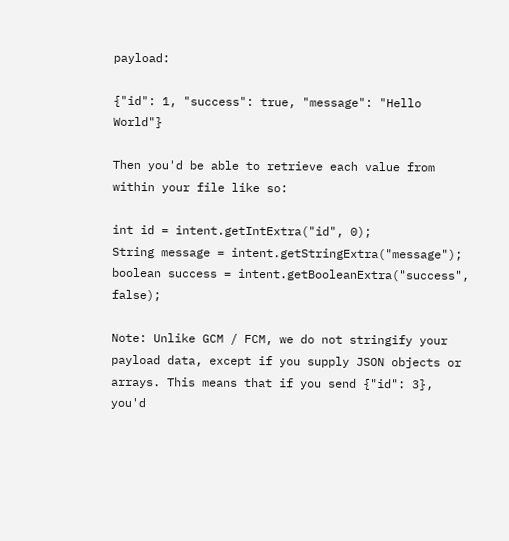payload:

{"id": 1, "success": true, "message": "Hello World"}

Then you'd be able to retrieve each value from within your file like so:

int id = intent.getIntExtra("id", 0);
String message = intent.getStringExtra("message");
boolean success = intent.getBooleanExtra("success", false);

Note: Unlike GCM / FCM, we do not stringify your payload data, except if you supply JSON objects or arrays. This means that if you send {"id": 3}, you'd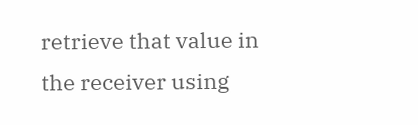retrieve that value in the receiver using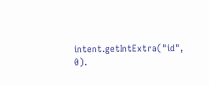intent.getIntExtra("id", 0).